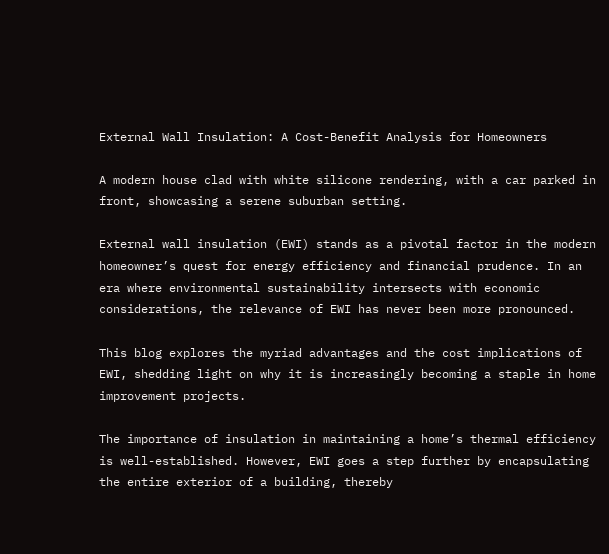External Wall Insulation: A Cost-Benefit Analysis for Homeowners

A modern house clad with white silicone rendering, with a car parked in front, showcasing a serene suburban setting.

External wall insulation (EWI) stands as a pivotal factor in the modern homeowner’s quest for energy efficiency and financial prudence. In an era where environmental sustainability intersects with economic considerations, the relevance of EWI has never been more pronounced.

This blog explores the myriad advantages and the cost implications of EWI, shedding light on why it is increasingly becoming a staple in home improvement projects.

The importance of insulation in maintaining a home’s thermal efficiency is well-established. However, EWI goes a step further by encapsulating the entire exterior of a building, thereby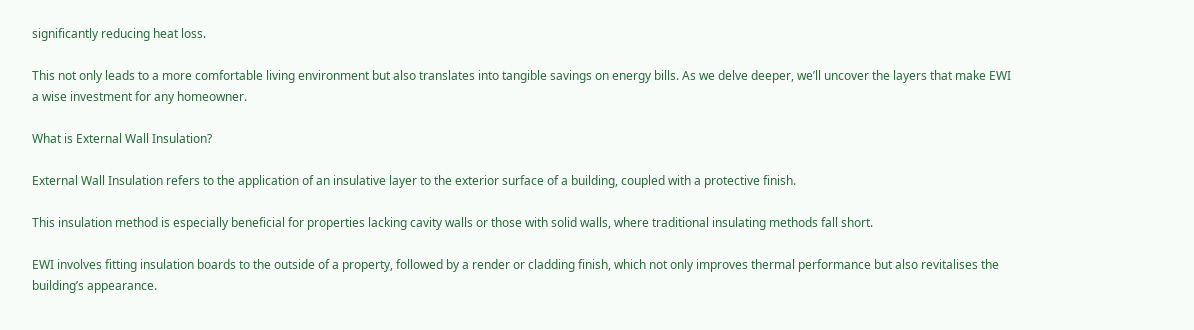significantly reducing heat loss.

This not only leads to a more comfortable living environment but also translates into tangible savings on energy bills. As we delve deeper, we’ll uncover the layers that make EWI a wise investment for any homeowner.

What is External Wall Insulation?

External Wall Insulation refers to the application of an insulative layer to the exterior surface of a building, coupled with a protective finish.

This insulation method is especially beneficial for properties lacking cavity walls or those with solid walls, where traditional insulating methods fall short.

EWI involves fitting insulation boards to the outside of a property, followed by a render or cladding finish, which not only improves thermal performance but also revitalises the building’s appearance.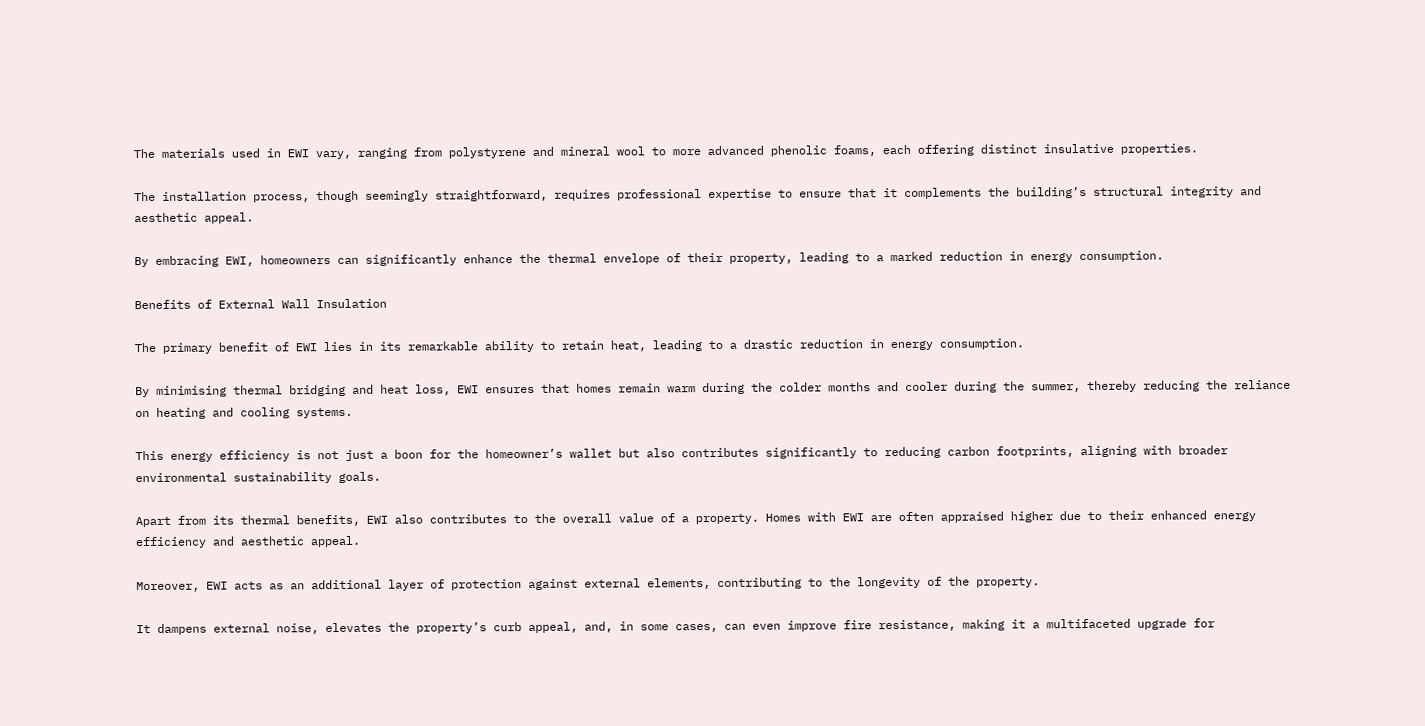The materials used in EWI vary, ranging from polystyrene and mineral wool to more advanced phenolic foams, each offering distinct insulative properties.

The installation process, though seemingly straightforward, requires professional expertise to ensure that it complements the building’s structural integrity and aesthetic appeal.

By embracing EWI, homeowners can significantly enhance the thermal envelope of their property, leading to a marked reduction in energy consumption.

Benefits of External Wall Insulation

The primary benefit of EWI lies in its remarkable ability to retain heat, leading to a drastic reduction in energy consumption.

By minimising thermal bridging and heat loss, EWI ensures that homes remain warm during the colder months and cooler during the summer, thereby reducing the reliance on heating and cooling systems.

This energy efficiency is not just a boon for the homeowner’s wallet but also contributes significantly to reducing carbon footprints, aligning with broader environmental sustainability goals.

Apart from its thermal benefits, EWI also contributes to the overall value of a property. Homes with EWI are often appraised higher due to their enhanced energy efficiency and aesthetic appeal.

Moreover, EWI acts as an additional layer of protection against external elements, contributing to the longevity of the property.

It dampens external noise, elevates the property’s curb appeal, and, in some cases, can even improve fire resistance, making it a multifaceted upgrade for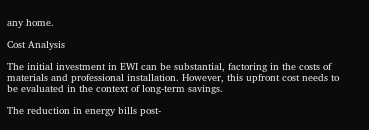any home.

Cost Analysis

The initial investment in EWI can be substantial, factoring in the costs of materials and professional installation. However, this upfront cost needs to be evaluated in the context of long-term savings.

The reduction in energy bills post-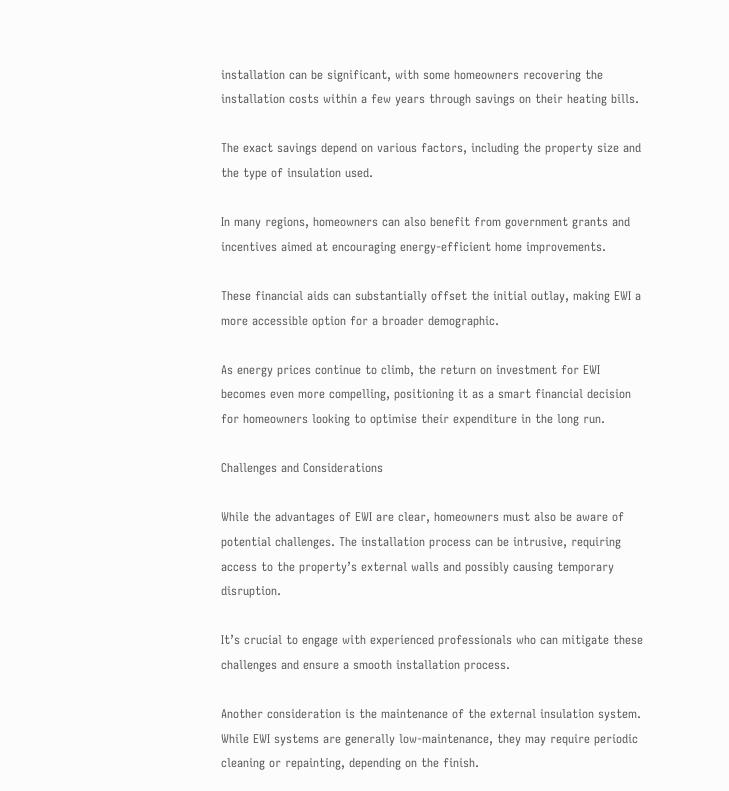installation can be significant, with some homeowners recovering the installation costs within a few years through savings on their heating bills.

The exact savings depend on various factors, including the property size and the type of insulation used.

In many regions, homeowners can also benefit from government grants and incentives aimed at encouraging energy-efficient home improvements.

These financial aids can substantially offset the initial outlay, making EWI a more accessible option for a broader demographic.

As energy prices continue to climb, the return on investment for EWI becomes even more compelling, positioning it as a smart financial decision for homeowners looking to optimise their expenditure in the long run.

Challenges and Considerations

While the advantages of EWI are clear, homeowners must also be aware of potential challenges. The installation process can be intrusive, requiring access to the property’s external walls and possibly causing temporary disruption.

It’s crucial to engage with experienced professionals who can mitigate these challenges and ensure a smooth installation process.

Another consideration is the maintenance of the external insulation system. While EWI systems are generally low-maintenance, they may require periodic cleaning or repainting, depending on the finish.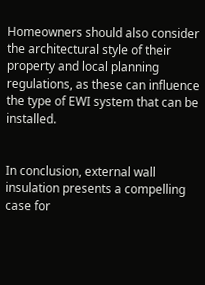Homeowners should also consider the architectural style of their property and local planning regulations, as these can influence the type of EWI system that can be installed.


In conclusion, external wall insulation presents a compelling case for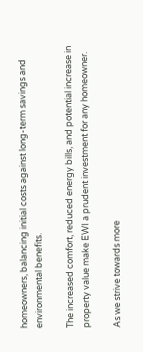homeowners, balancing initial costs against long-term savings and environmental benefits.

The increased comfort, reduced energy bills, and potential increase in property value make EWI a prudent investment for any homeowner.

As we strive towards more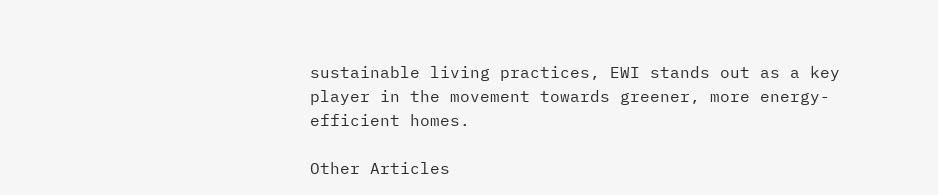sustainable living practices, EWI stands out as a key player in the movement towards greener, more energy-efficient homes.

Other Articles